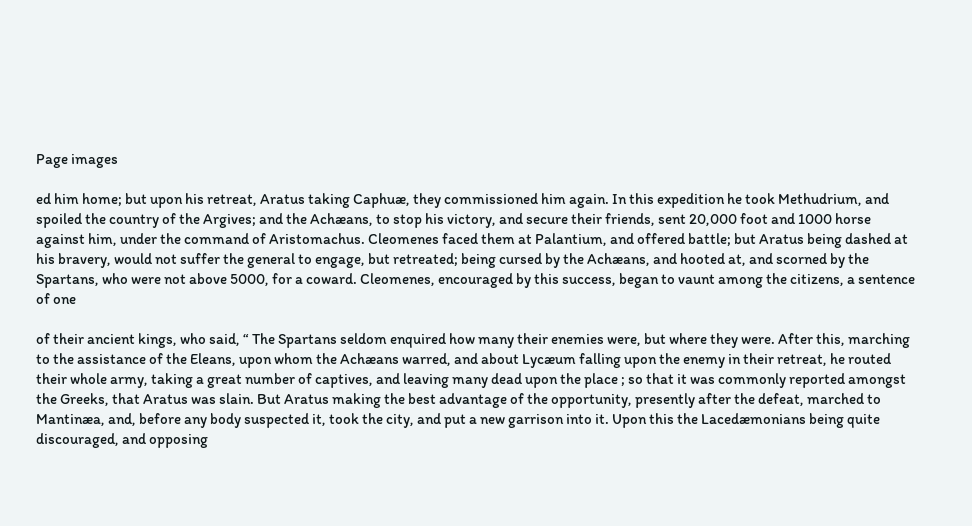Page images

ed him home; but upon his retreat, Aratus taking Caphuæ, they commissioned him again. In this expedition he took Methudrium, and spoiled the country of the Argives; and the Achæans, to stop his victory, and secure their friends, sent 20,000 foot and 1000 horse against him, under the command of Aristomachus. Cleomenes faced them at Palantium, and offered battle; but Aratus being dashed at his bravery, would not suffer the general to engage, but retreated; being cursed by the Achæans, and hooted at, and scorned by the Spartans, who were not above 5000, for a coward. Cleomenes, encouraged by this success, began to vaunt among the citizens, a sentence of one

of their ancient kings, who said, “ The Spartans seldom enquired how many their enemies were, but where they were. After this, marching to the assistance of the Eleans, upon whom the Achæans warred, and about Lycæum falling upon the enemy in their retreat, he routed their whole army, taking a great number of captives, and leaving many dead upon the place ; so that it was commonly reported amongst the Greeks, that Aratus was slain. But Aratus making the best advantage of the opportunity, presently after the defeat, marched to Mantinæa, and, before any body suspected it, took the city, and put a new garrison into it. Upon this the Lacedæmonians being quite discouraged, and opposing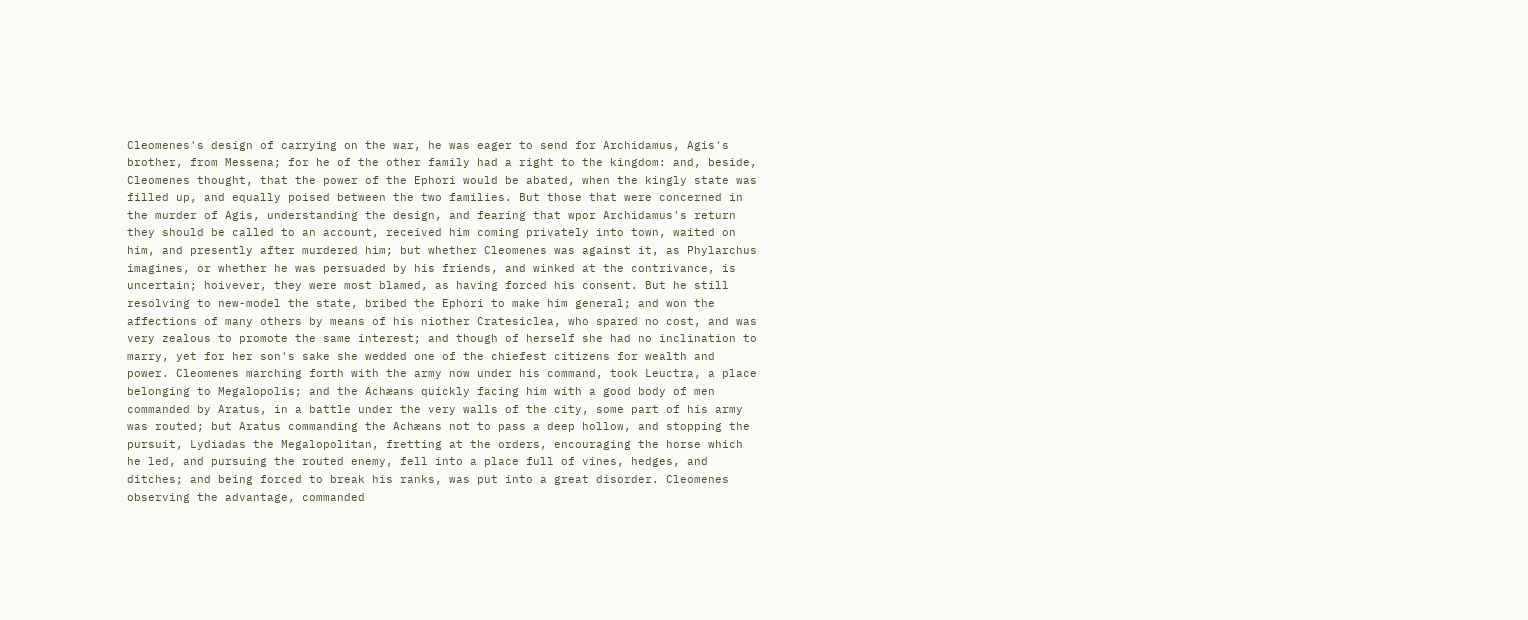Cleomenes's design of carrying on the war, he was eager to send for Archidamus, Agis's brother, from Messena; for he of the other family had a right to the kingdom: and, beside, Cleomenes thought, that the power of the Ephori would be abated, when the kingly state was filled up, and equally poised between the two families. But those that were concerned in the murder of Agis, understanding the design, and fearing that wpor Archidamus's return they should be called to an account, received him coming privately into town, waited on him, and presently after murdered him; but whether Cleomenes was against it, as Phylarchus imagines, or whether he was persuaded by his friends, and winked at the contrivance, is uncertain; hoivever, they were most blamed, as having forced his consent. But he still resolving to new-model the state, bribed the Ephori to make him general; and won the affections of many others by means of his niother Cratesiclea, who spared no cost, and was very zealous to promote the same interest; and though of herself she had no inclination to marry, yet for her son's sake she wedded one of the chiefest citizens for wealth and power. Cleomenes marching forth with the army now under his command, took Leuctra, a place belonging to Megalopolis; and the Achæans quickly facing him with a good body of men commanded by Aratus, in a battle under the very walls of the city, some part of his army was routed; but Aratus commanding the Achæans not to pass a deep hollow, and stopping the pursuit, Lydiadas the Megalopolitan, fretting at the orders, encouraging the horse which he led, and pursuing the routed enemy, fell into a place full of vines, hedges, and ditches; and being forced to break his ranks, was put into a great disorder. Cleomenes observing the advantage, commanded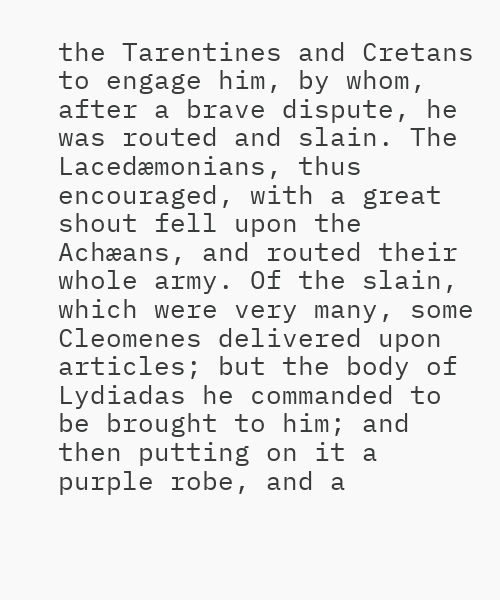the Tarentines and Cretans to engage him, by whom, after a brave dispute, he was routed and slain. The Lacedæmonians, thus encouraged, with a great shout fell upon the Achæans, and routed their whole army. Of the slain, which were very many, some Cleomenes delivered upon articles; but the body of Lydiadas he commanded to be brought to him; and then putting on it a purple robe, and a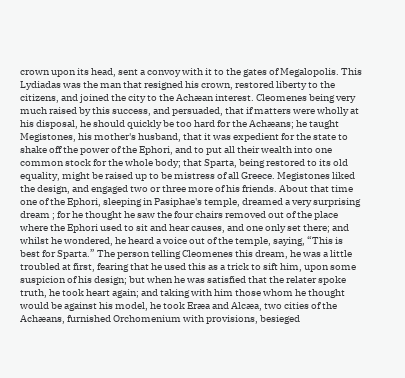crown upon its head, sent a convoy with it to the gates of Megalopolis. This Lydiadas was the man that resigned his crown, restored liberty to the citizens, and joined the city to the Achæan interest. Cleomenes being very much raised by this success, and persuaded, that if matters were wholly at his disposal, he should quickly be too hard for the Achæans; he taught Megistones, his mother's husband, that it was expedient for the state to shake off the power of the Ephori, and to put all their wealth into one common stock for the whole body; that Sparta, being restored to its old equality, might be raised up to be mistress of all Greece. Megistones liked the design, and engaged two or three more of his friends. About that time one of the Ephori, sleeping in Pasiphae's temple, dreamed a very surprising dream ; for he thought he saw the four chairs removed out of the place where the Ephori used to sit and hear causes, and one only set there; and whilst he wondered, he heard a voice out of the temple, saying, “This is best for Sparta.” The person telling Cleomenes this dream, he was a little troubled at first, fearing that he used this as a trick to sift him, upon some suspicion of his design; but when he was satisfied that the relater spoke truth, he took heart again; and taking with him those whom he thought would be against his model, he took Eræa and Alcæa, two cities of the Achæans, furnished Orchomenium with provisions, besieged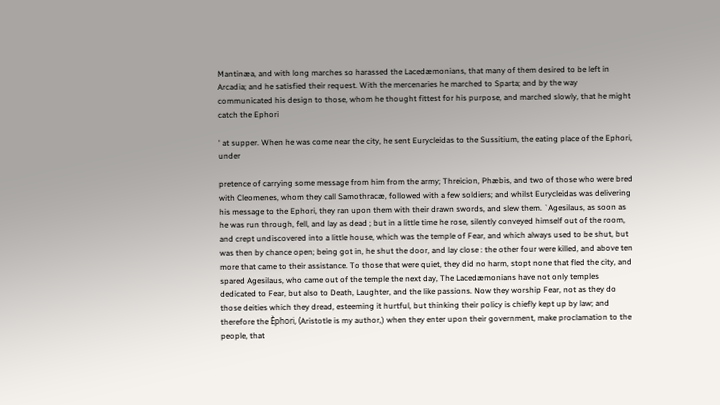Mantinæa, and with long marches so harassed the Lacedæmonians, that many of them desired to be left in Arcadia; and he satisfied their request. With the mercenaries he marched to Sparta; and by the way communicated his design to those, whom he thought fittest for his purpose, and marched slowly, that he might catch the Ephori

' at supper. When he was come near the city, he sent Eurycleidas to the Sussitium, the eating place of the Ephori, under

pretence of carrying some message from him from the army; Threicion, Phæbis, and two of those who were bred with Cleomenes, whom they call Samothracæ, followed with a few soldiers; and whilst Eurycleidas was delivering his message to the Ephori, they ran upon them with their drawn swords, and slew them. `Agesilaus, as soon as he was run through, fell, and lay as dead ; but in a little time he rose, silently conveyed himself out of the room, and crept undiscovered into a little house, which was the temple of Fear, and which always used to be shut, but was then by chance open; being got in, he shut the door, and lay close : the other four were killed, and above ten more that came to their assistance. To those that were quiet, they did no harm, stopt none that fled the city, and spared Agesilaus, who came out of the temple the next day, The Lacedæmonians have not only temples dedicated to Fear, but also to Death, Laughter, and the like passions. Now they worship Fear, not as they do those deities which they dread, esteeming it hurtful, but thinking their policy is chiefly kept up by law; and therefore the Èphori, (Aristotle is my author,) when they enter upon their government, make proclamation to the people, that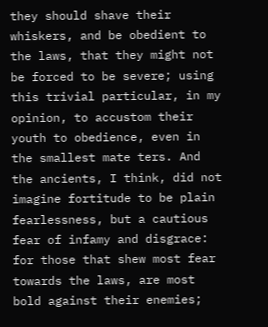they should shave their whiskers, and be obedient to the laws, that they might not be forced to be severe; using this trivial particular, in my opinion, to accustom their youth to obedience, even in the smallest mate ters. And the ancients, I think, did not imagine fortitude to be plain fearlessness, but a cautious fear of infamy and disgrace: for those that shew most fear towards the laws, are most bold against their enemies;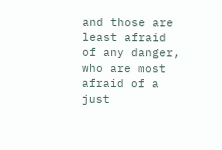and those are least afraid of any danger, who are most afraid of a just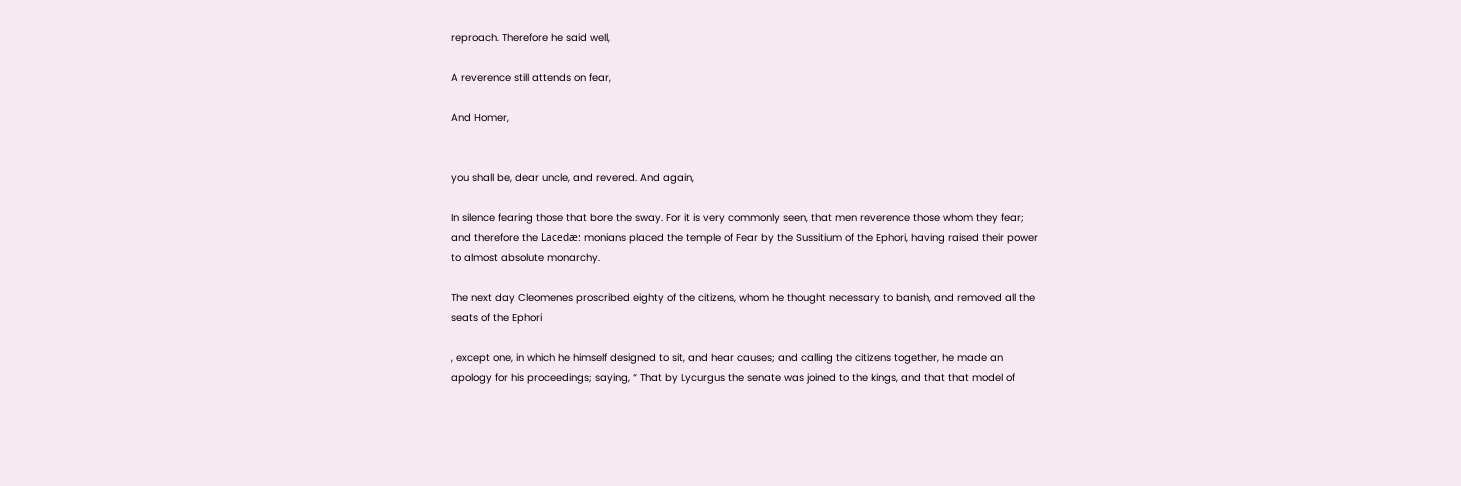reproach. Therefore he said well,

A reverence still attends on fear,

And Homer,


you shall be, dear uncle, and revered. And again,

In silence fearing those that bore the sway. For it is very commonly seen, that men reverence those whom they fear; and therefore the Lacedæ: monians placed the temple of Fear by the Sussitium of the Ephori, having raised their power to almost absolute monarchy.

The next day Cleomenes proscribed eighty of the citizens, whom he thought necessary to banish, and removed all the seats of the Ephori

, except one, in which he himself designed to sit, and hear causes; and calling the citizens together, he made an apology for his proceedings; saying, “ That by Lycurgus the senate was joined to the kings, and that that model of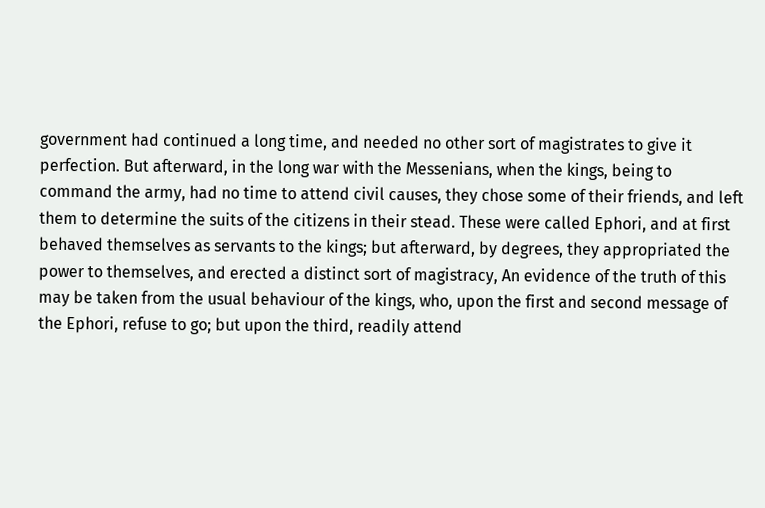government had continued a long time, and needed no other sort of magistrates to give it perfection. But afterward, in the long war with the Messenians, when the kings, being to command the army, had no time to attend civil causes, they chose some of their friends, and left them to determine the suits of the citizens in their stead. These were called Ephori, and at first behaved themselves as servants to the kings; but afterward, by degrees, they appropriated the power to themselves, and erected a distinct sort of magistracy, An evidence of the truth of this may be taken from the usual behaviour of the kings, who, upon the first and second message of the Ephori, refuse to go; but upon the third, readily attend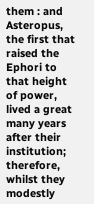them : and Asteropus, the first that raised the Ephori to that height of power, lived a great many years after their institution; therefore, whilst they modestly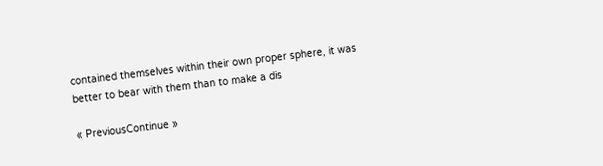contained themselves within their own proper sphere, it was better to bear with them than to make a dis

« PreviousContinue »